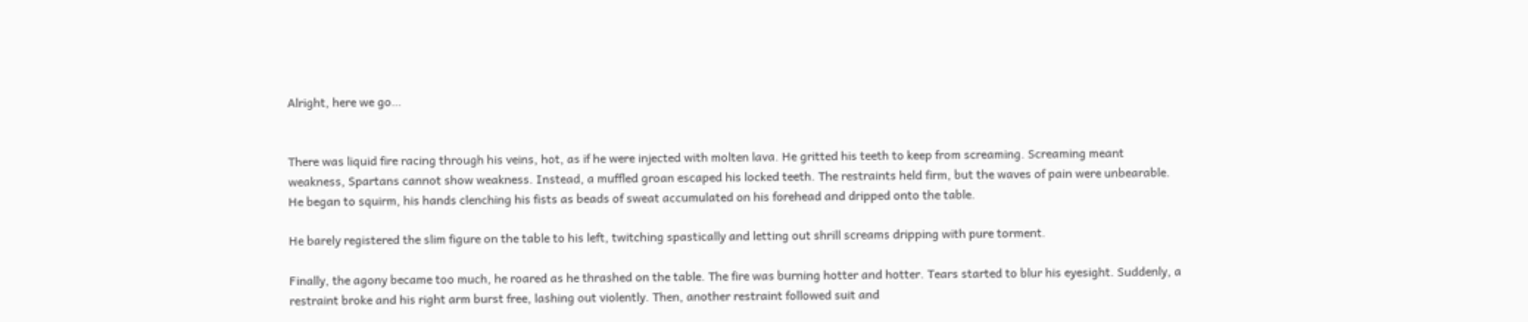Alright, here we go…


There was liquid fire racing through his veins, hot, as if he were injected with molten lava. He gritted his teeth to keep from screaming. Screaming meant weakness, Spartans cannot show weakness. Instead, a muffled groan escaped his locked teeth. The restraints held firm, but the waves of pain were unbearable. He began to squirm, his hands clenching his fists as beads of sweat accumulated on his forehead and dripped onto the table.

He barely registered the slim figure on the table to his left, twitching spastically and letting out shrill screams dripping with pure torment.

Finally, the agony became too much, he roared as he thrashed on the table. The fire was burning hotter and hotter. Tears started to blur his eyesight. Suddenly, a restraint broke and his right arm burst free, lashing out violently. Then, another restraint followed suit and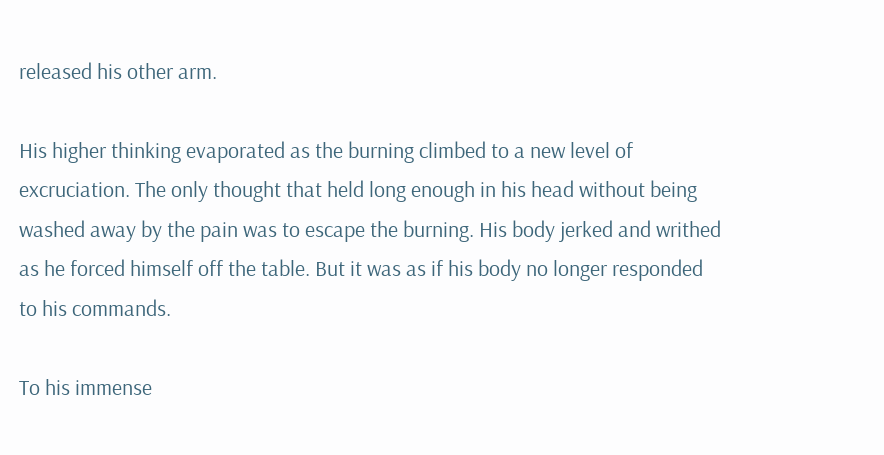released his other arm.

His higher thinking evaporated as the burning climbed to a new level of excruciation. The only thought that held long enough in his head without being washed away by the pain was to escape the burning. His body jerked and writhed as he forced himself off the table. But it was as if his body no longer responded to his commands.

To his immense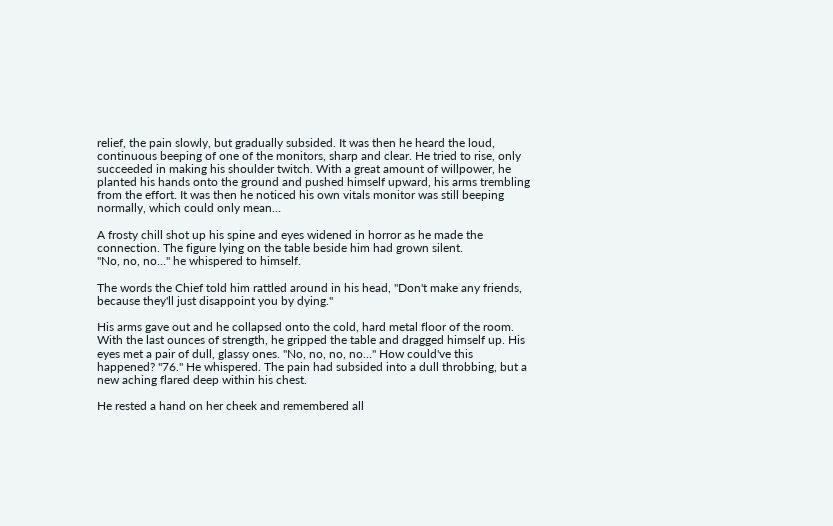relief, the pain slowly, but gradually subsided. It was then he heard the loud, continuous beeping of one of the monitors, sharp and clear. He tried to rise, only succeeded in making his shoulder twitch. With a great amount of willpower, he planted his hands onto the ground and pushed himself upward, his arms trembling from the effort. It was then he noticed his own vitals monitor was still beeping normally, which could only mean…

A frosty chill shot up his spine and eyes widened in horror as he made the connection. The figure lying on the table beside him had grown silent.
"No, no, no…" he whispered to himself.

The words the Chief told him rattled around in his head, "Don't make any friends, because they'll just disappoint you by dying."

His arms gave out and he collapsed onto the cold, hard metal floor of the room. With the last ounces of strength, he gripped the table and dragged himself up. His eyes met a pair of dull, glassy ones. "No, no, no, no…" How could've this happened? "76." He whispered. The pain had subsided into a dull throbbing, but a new aching flared deep within his chest.

He rested a hand on her cheek and remembered all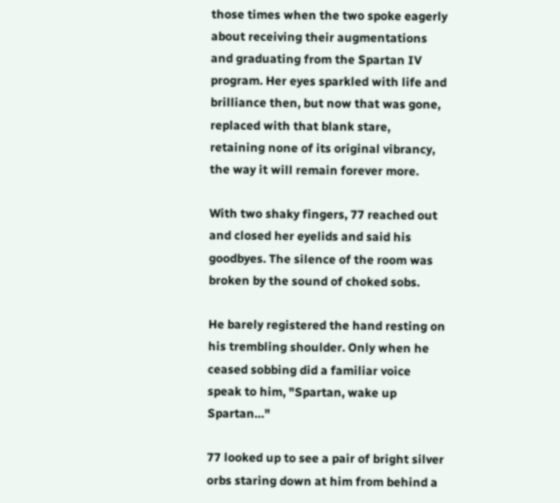those times when the two spoke eagerly about receiving their augmentations and graduating from the Spartan IV program. Her eyes sparkled with life and brilliance then, but now that was gone, replaced with that blank stare, retaining none of its original vibrancy, the way it will remain forever more.

With two shaky fingers, 77 reached out and closed her eyelids and said his goodbyes. The silence of the room was broken by the sound of choked sobs.

He barely registered the hand resting on his trembling shoulder. Only when he ceased sobbing did a familiar voice speak to him, "Spartan, wake up Spartan…"

77 looked up to see a pair of bright silver orbs staring down at him from behind a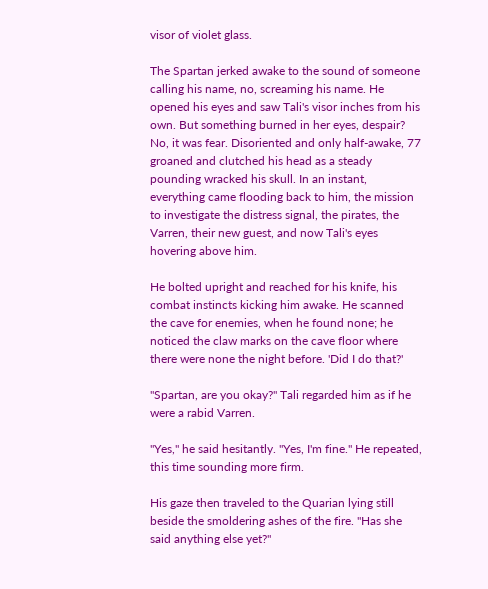visor of violet glass.

The Spartan jerked awake to the sound of someone calling his name, no, screaming his name. He opened his eyes and saw Tali's visor inches from his own. But something burned in her eyes, despair? No, it was fear. Disoriented and only half-awake, 77 groaned and clutched his head as a steady pounding wracked his skull. In an instant, everything came flooding back to him, the mission to investigate the distress signal, the pirates, the Varren, their new guest, and now Tali's eyes hovering above him.

He bolted upright and reached for his knife, his combat instincts kicking him awake. He scanned the cave for enemies, when he found none; he noticed the claw marks on the cave floor where there were none the night before. 'Did I do that?'

"Spartan, are you okay?" Tali regarded him as if he were a rabid Varren.

"Yes," he said hesitantly. "Yes, I'm fine." He repeated, this time sounding more firm.

His gaze then traveled to the Quarian lying still beside the smoldering ashes of the fire. "Has she said anything else yet?"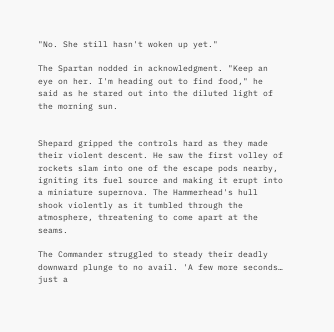"No. She still hasn't woken up yet."

The Spartan nodded in acknowledgment. "Keep an eye on her. I'm heading out to find food," he said as he stared out into the diluted light of the morning sun.


Shepard gripped the controls hard as they made their violent descent. He saw the first volley of rockets slam into one of the escape pods nearby, igniting its fuel source and making it erupt into a miniature supernova. The Hammerhead's hull shook violently as it tumbled through the atmosphere, threatening to come apart at the seams.

The Commander struggled to steady their deadly downward plunge to no avail. 'A few more seconds… just a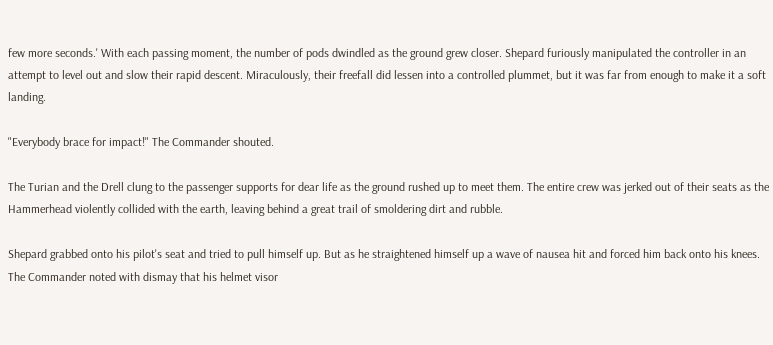few more seconds.' With each passing moment, the number of pods dwindled as the ground grew closer. Shepard furiously manipulated the controller in an attempt to level out and slow their rapid descent. Miraculously, their freefall did lessen into a controlled plummet, but it was far from enough to make it a soft landing.

"Everybody brace for impact!" The Commander shouted.

The Turian and the Drell clung to the passenger supports for dear life as the ground rushed up to meet them. The entire crew was jerked out of their seats as the Hammerhead violently collided with the earth, leaving behind a great trail of smoldering dirt and rubble.

Shepard grabbed onto his pilot's seat and tried to pull himself up. But as he straightened himself up a wave of nausea hit and forced him back onto his knees. The Commander noted with dismay that his helmet visor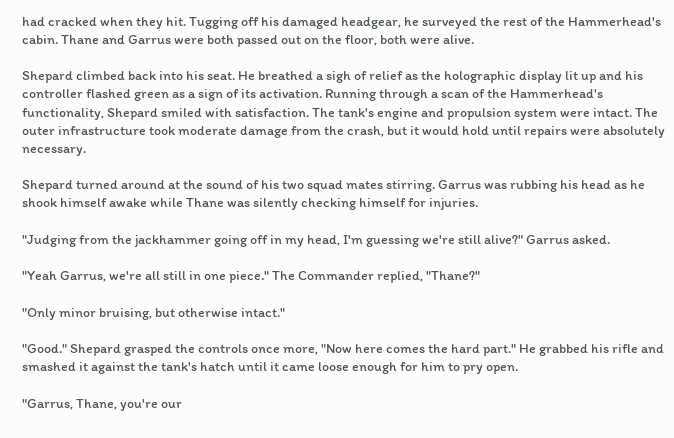had cracked when they hit. Tugging off his damaged headgear, he surveyed the rest of the Hammerhead's cabin. Thane and Garrus were both passed out on the floor, both were alive.

Shepard climbed back into his seat. He breathed a sigh of relief as the holographic display lit up and his controller flashed green as a sign of its activation. Running through a scan of the Hammerhead's functionality, Shepard smiled with satisfaction. The tank's engine and propulsion system were intact. The outer infrastructure took moderate damage from the crash, but it would hold until repairs were absolutely necessary.

Shepard turned around at the sound of his two squad mates stirring. Garrus was rubbing his head as he shook himself awake while Thane was silently checking himself for injuries.

"Judging from the jackhammer going off in my head, I'm guessing we're still alive?" Garrus asked.

"Yeah Garrus, we're all still in one piece." The Commander replied, "Thane?"

"Only minor bruising, but otherwise intact."

"Good." Shepard grasped the controls once more, "Now here comes the hard part." He grabbed his rifle and smashed it against the tank's hatch until it came loose enough for him to pry open.

"Garrus, Thane, you're our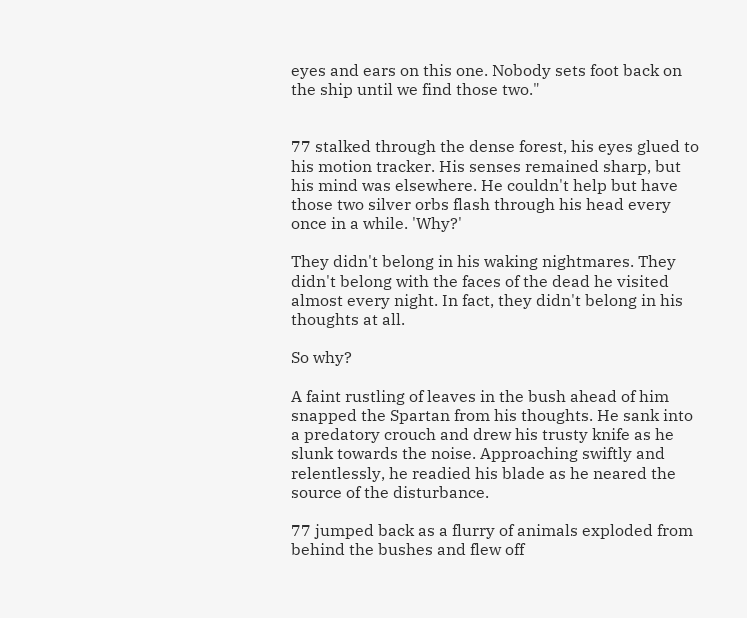eyes and ears on this one. Nobody sets foot back on the ship until we find those two."


77 stalked through the dense forest, his eyes glued to his motion tracker. His senses remained sharp, but his mind was elsewhere. He couldn't help but have those two silver orbs flash through his head every once in a while. 'Why?'

They didn't belong in his waking nightmares. They didn't belong with the faces of the dead he visited almost every night. In fact, they didn't belong in his thoughts at all.

So why?

A faint rustling of leaves in the bush ahead of him snapped the Spartan from his thoughts. He sank into a predatory crouch and drew his trusty knife as he slunk towards the noise. Approaching swiftly and relentlessly, he readied his blade as he neared the source of the disturbance.

77 jumped back as a flurry of animals exploded from behind the bushes and flew off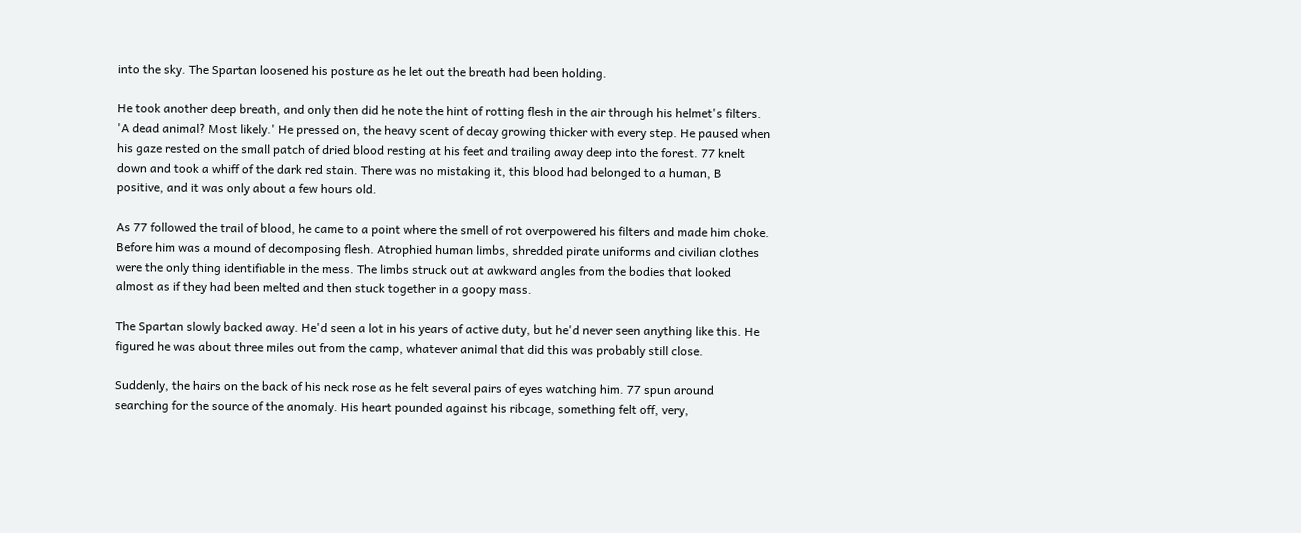into the sky. The Spartan loosened his posture as he let out the breath had been holding.

He took another deep breath, and only then did he note the hint of rotting flesh in the air through his helmet's filters. 'A dead animal? Most likely.' He pressed on, the heavy scent of decay growing thicker with every step. He paused when his gaze rested on the small patch of dried blood resting at his feet and trailing away deep into the forest. 77 knelt down and took a whiff of the dark red stain. There was no mistaking it, this blood had belonged to a human, B positive, and it was only about a few hours old.

As 77 followed the trail of blood, he came to a point where the smell of rot overpowered his filters and made him choke. Before him was a mound of decomposing flesh. Atrophied human limbs, shredded pirate uniforms and civilian clothes were the only thing identifiable in the mess. The limbs struck out at awkward angles from the bodies that looked almost as if they had been melted and then stuck together in a goopy mass.

The Spartan slowly backed away. He'd seen a lot in his years of active duty, but he'd never seen anything like this. He figured he was about three miles out from the camp, whatever animal that did this was probably still close.

Suddenly, the hairs on the back of his neck rose as he felt several pairs of eyes watching him. 77 spun around searching for the source of the anomaly. His heart pounded against his ribcage, something felt off, very,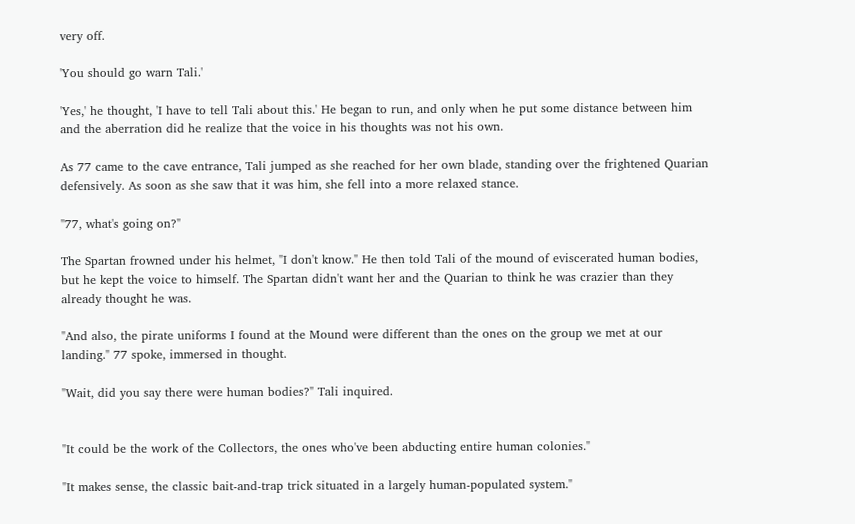very off.

'You should go warn Tali.'

'Yes,' he thought, 'I have to tell Tali about this.' He began to run, and only when he put some distance between him and the aberration did he realize that the voice in his thoughts was not his own.

As 77 came to the cave entrance, Tali jumped as she reached for her own blade, standing over the frightened Quarian defensively. As soon as she saw that it was him, she fell into a more relaxed stance.

"77, what's going on?"

The Spartan frowned under his helmet, "I don't know." He then told Tali of the mound of eviscerated human bodies, but he kept the voice to himself. The Spartan didn't want her and the Quarian to think he was crazier than they already thought he was.

"And also, the pirate uniforms I found at the Mound were different than the ones on the group we met at our landing." 77 spoke, immersed in thought.

"Wait, did you say there were human bodies?" Tali inquired.


"It could be the work of the Collectors, the ones who've been abducting entire human colonies."

"It makes sense, the classic bait-and-trap trick situated in a largely human-populated system."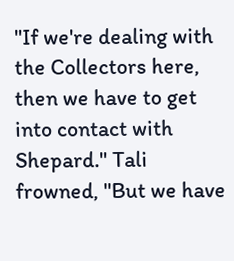"If we're dealing with the Collectors here, then we have to get into contact with Shepard." Tali frowned, "But we have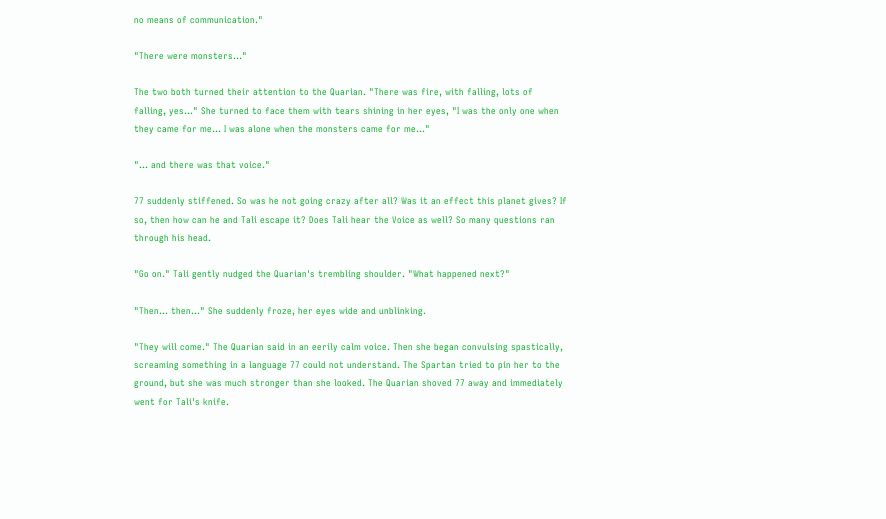no means of communication."

"There were monsters…"

The two both turned their attention to the Quarian. "There was fire, with falling, lots of falling, yes…" She turned to face them with tears shining in her eyes, "I was the only one when they came for me… I was alone when the monsters came for me…"

"… and there was that voice."

77 suddenly stiffened. So was he not going crazy after all? Was it an effect this planet gives? If so, then how can he and Tali escape it? Does Tali hear the Voice as well? So many questions ran through his head.

"Go on." Tali gently nudged the Quarian's trembling shoulder. "What happened next?"

"Then… then…" She suddenly froze, her eyes wide and unblinking.

"They will come." The Quarian said in an eerily calm voice. Then she began convulsing spastically, screaming something in a language 77 could not understand. The Spartan tried to pin her to the ground, but she was much stronger than she looked. The Quarian shoved 77 away and immediately went for Tali's knife.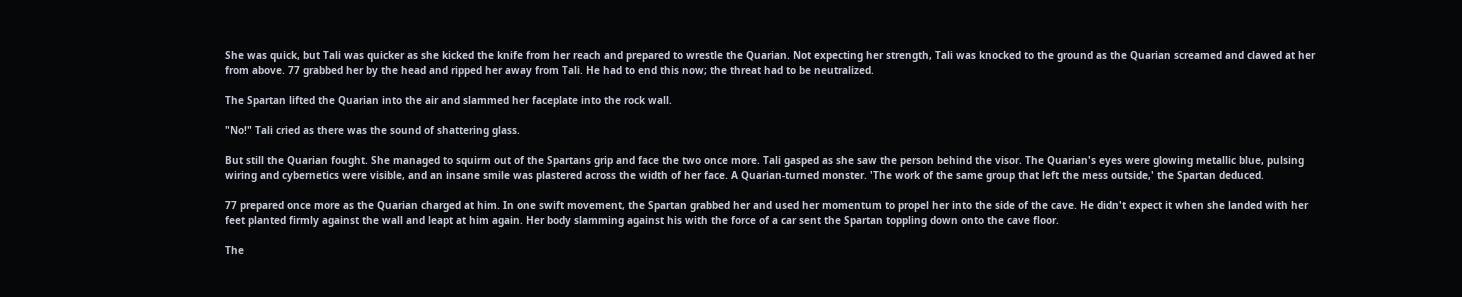She was quick, but Tali was quicker as she kicked the knife from her reach and prepared to wrestle the Quarian. Not expecting her strength, Tali was knocked to the ground as the Quarian screamed and clawed at her from above. 77 grabbed her by the head and ripped her away from Tali. He had to end this now; the threat had to be neutralized.

The Spartan lifted the Quarian into the air and slammed her faceplate into the rock wall.

"No!" Tali cried as there was the sound of shattering glass.

But still the Quarian fought. She managed to squirm out of the Spartans grip and face the two once more. Tali gasped as she saw the person behind the visor. The Quarian's eyes were glowing metallic blue, pulsing wiring and cybernetics were visible, and an insane smile was plastered across the width of her face. A Quarian-turned monster. 'The work of the same group that left the mess outside,' the Spartan deduced.

77 prepared once more as the Quarian charged at him. In one swift movement, the Spartan grabbed her and used her momentum to propel her into the side of the cave. He didn't expect it when she landed with her feet planted firmly against the wall and leapt at him again. Her body slamming against his with the force of a car sent the Spartan toppling down onto the cave floor.

The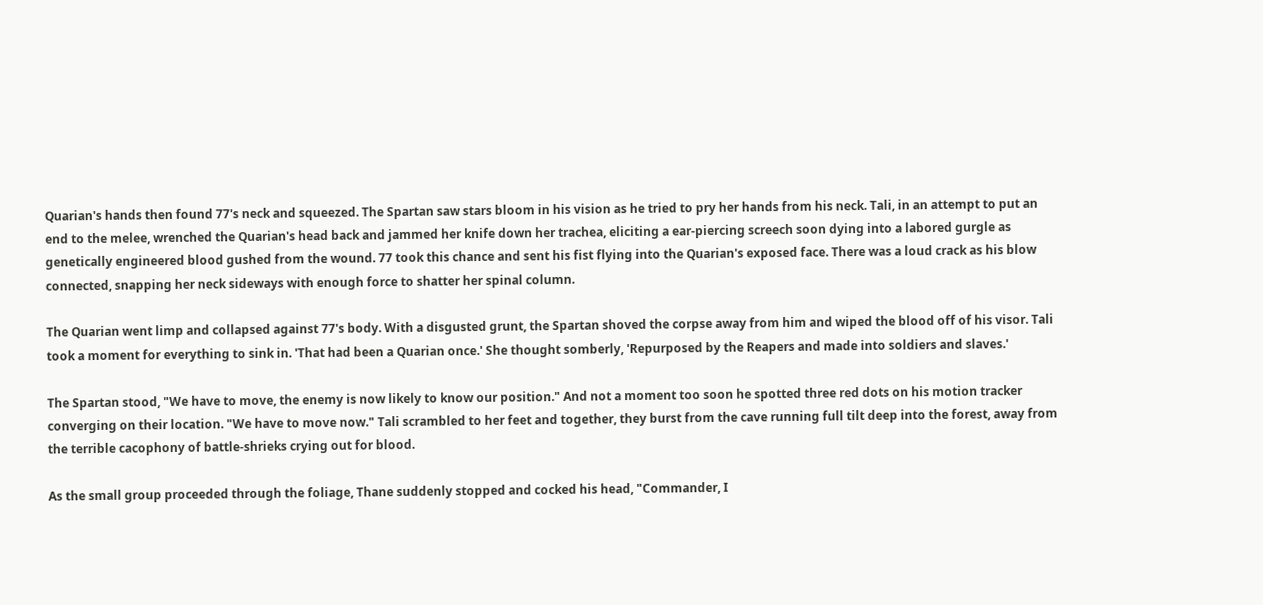Quarian's hands then found 77's neck and squeezed. The Spartan saw stars bloom in his vision as he tried to pry her hands from his neck. Tali, in an attempt to put an end to the melee, wrenched the Quarian's head back and jammed her knife down her trachea, eliciting a ear-piercing screech soon dying into a labored gurgle as genetically engineered blood gushed from the wound. 77 took this chance and sent his fist flying into the Quarian's exposed face. There was a loud crack as his blow connected, snapping her neck sideways with enough force to shatter her spinal column.

The Quarian went limp and collapsed against 77's body. With a disgusted grunt, the Spartan shoved the corpse away from him and wiped the blood off of his visor. Tali took a moment for everything to sink in. 'That had been a Quarian once.' She thought somberly, 'Repurposed by the Reapers and made into soldiers and slaves.'

The Spartan stood, "We have to move, the enemy is now likely to know our position." And not a moment too soon he spotted three red dots on his motion tracker converging on their location. "We have to move now." Tali scrambled to her feet and together, they burst from the cave running full tilt deep into the forest, away from the terrible cacophony of battle-shrieks crying out for blood.

As the small group proceeded through the foliage, Thane suddenly stopped and cocked his head, "Commander, I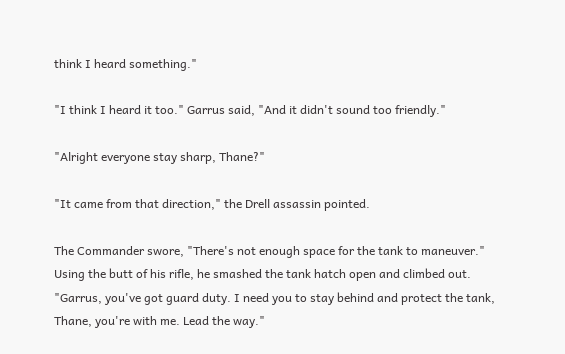think I heard something."

"I think I heard it too." Garrus said, "And it didn't sound too friendly."

"Alright everyone stay sharp, Thane?"

"It came from that direction," the Drell assassin pointed.

The Commander swore, "There's not enough space for the tank to maneuver." Using the butt of his rifle, he smashed the tank hatch open and climbed out. "Garrus, you've got guard duty. I need you to stay behind and protect the tank, Thane, you're with me. Lead the way."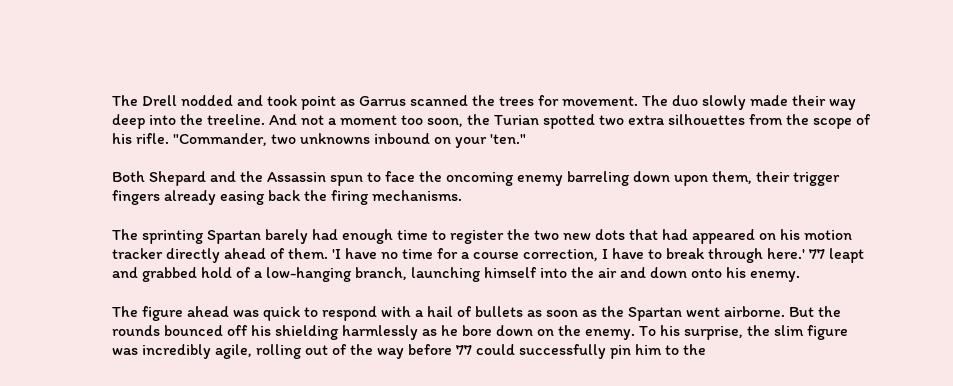The Drell nodded and took point as Garrus scanned the trees for movement. The duo slowly made their way deep into the treeline. And not a moment too soon, the Turian spotted two extra silhouettes from the scope of his rifle. "Commander, two unknowns inbound on your 'ten."

Both Shepard and the Assassin spun to face the oncoming enemy barreling down upon them, their trigger fingers already easing back the firing mechanisms.

The sprinting Spartan barely had enough time to register the two new dots that had appeared on his motion tracker directly ahead of them. 'I have no time for a course correction, I have to break through here.' 77 leapt and grabbed hold of a low-hanging branch, launching himself into the air and down onto his enemy.

The figure ahead was quick to respond with a hail of bullets as soon as the Spartan went airborne. But the rounds bounced off his shielding harmlessly as he bore down on the enemy. To his surprise, the slim figure was incredibly agile, rolling out of the way before 77 could successfully pin him to the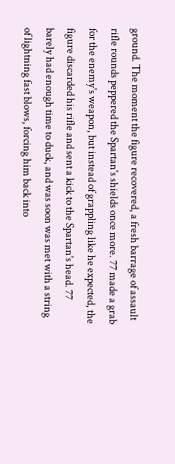ground. The moment the figure recovered, a fresh barrage of assault rifle rounds peppered the Spartan's shields once more. 77 made a grab for the enemy's weapon, but instead of grappling like he expected, the figure discarded his rifle and sent a kick to the Spartan's head. 77 barely had enough time to duck, and was soon was met with a string of lightning fast blows, forcing him back into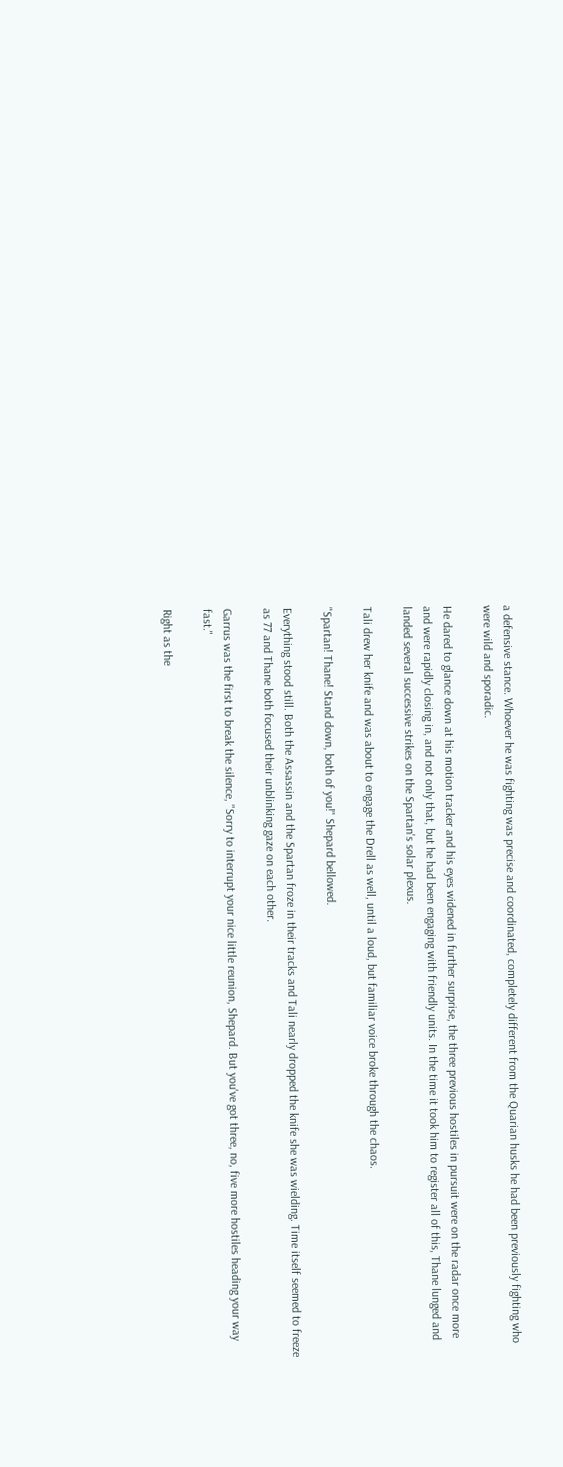a defensive stance. Whoever he was fighting was precise and coordinated, completely different from the Quarian husks he had been previously fighting who were wild and sporadic.

He dared to glance down at his motion tracker and his eyes widened in further surprise, the three previous hostiles in pursuit were on the radar once more and were rapidly closing in, and not only that, but he had been engaging with friendly units. In the time it took him to register all of this, Thane lunged and landed several successive strikes on the Spartan's solar plexus.

Tali drew her knife and was about to engage the Drell as well, until a loud, but familiar voice broke through the chaos.

"Spartan! Thane! Stand down, both of you!" Shepard bellowed.

Everything stood still. Both the Assassin and the Spartan froze in their tracks and Tali nearly dropped the knife she was wielding. Time itself seemed to freeze as 77 and Thane both focused their unblinking gaze on each other.

Garrus was the first to break the silence, "Sorry to interrupt your nice little reunion, Shepard. But you've got three, no, five more hostiles heading your way fast."

Right as the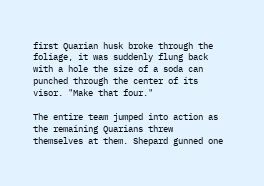first Quarian husk broke through the foliage, it was suddenly flung back with a hole the size of a soda can punched through the center of its visor. "Make that four."

The entire team jumped into action as the remaining Quarians threw themselves at them. Shepard gunned one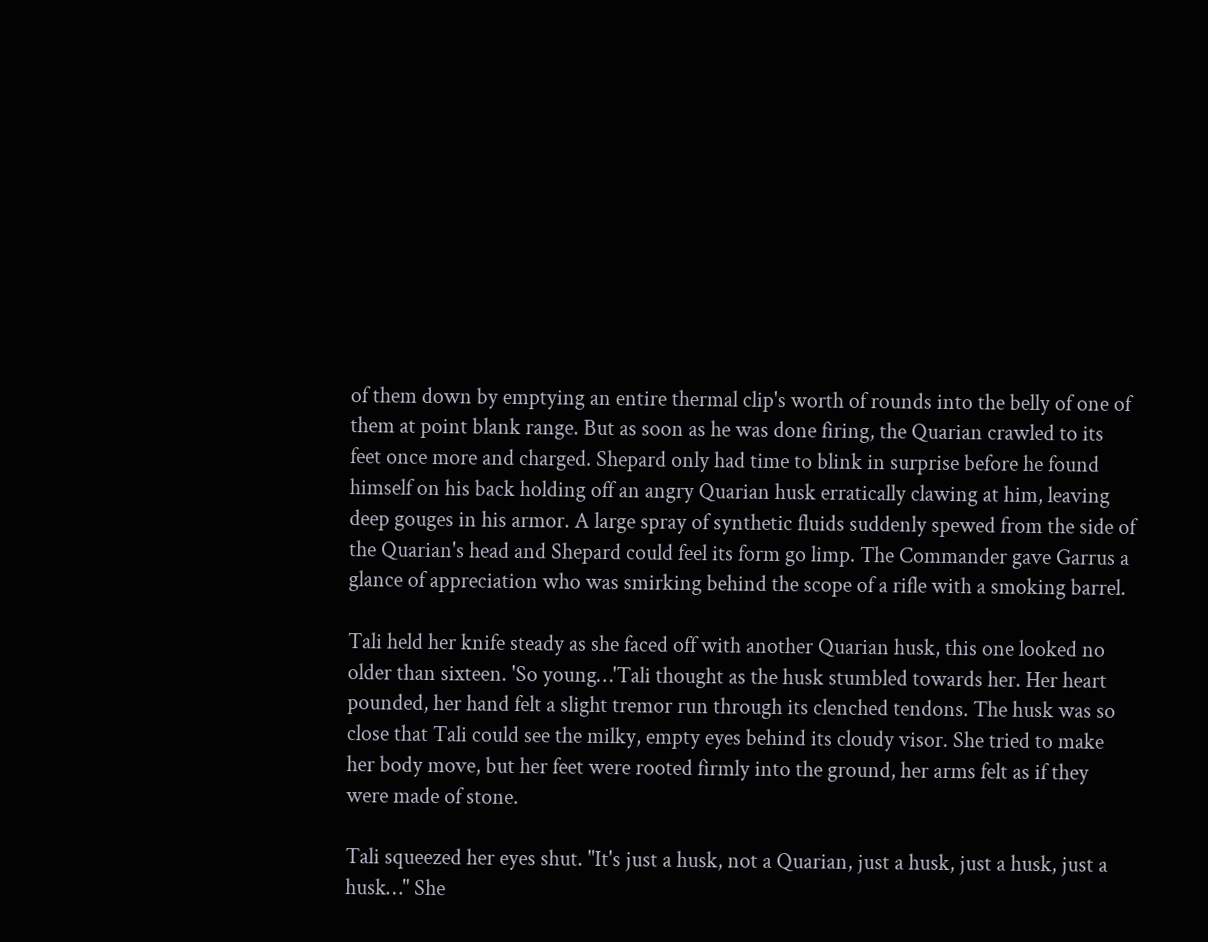of them down by emptying an entire thermal clip's worth of rounds into the belly of one of them at point blank range. But as soon as he was done firing, the Quarian crawled to its feet once more and charged. Shepard only had time to blink in surprise before he found himself on his back holding off an angry Quarian husk erratically clawing at him, leaving deep gouges in his armor. A large spray of synthetic fluids suddenly spewed from the side of the Quarian's head and Shepard could feel its form go limp. The Commander gave Garrus a glance of appreciation who was smirking behind the scope of a rifle with a smoking barrel.

Tali held her knife steady as she faced off with another Quarian husk, this one looked no older than sixteen. 'So young…'Tali thought as the husk stumbled towards her. Her heart pounded, her hand felt a slight tremor run through its clenched tendons. The husk was so close that Tali could see the milky, empty eyes behind its cloudy visor. She tried to make her body move, but her feet were rooted firmly into the ground, her arms felt as if they were made of stone.

Tali squeezed her eyes shut. "It's just a husk, not a Quarian, just a husk, just a husk, just a husk…" She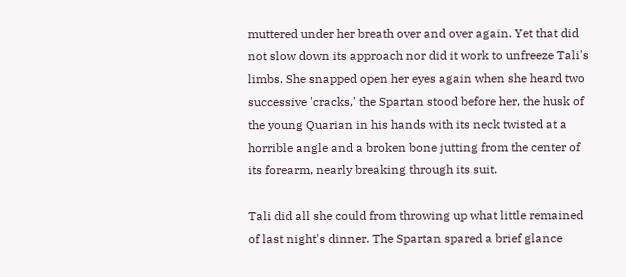muttered under her breath over and over again. Yet that did not slow down its approach nor did it work to unfreeze Tali's limbs. She snapped open her eyes again when she heard two successive 'cracks,' the Spartan stood before her, the husk of the young Quarian in his hands with its neck twisted at a horrible angle and a broken bone jutting from the center of its forearm, nearly breaking through its suit.

Tali did all she could from throwing up what little remained of last night's dinner. The Spartan spared a brief glance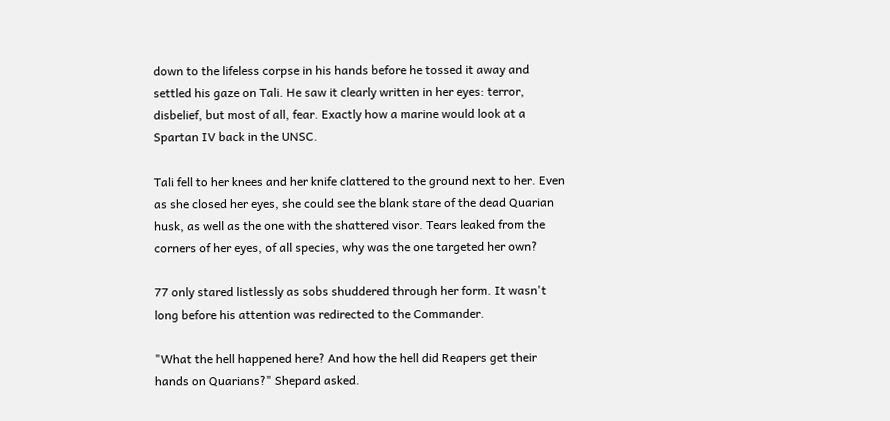down to the lifeless corpse in his hands before he tossed it away and settled his gaze on Tali. He saw it clearly written in her eyes: terror, disbelief, but most of all, fear. Exactly how a marine would look at a Spartan IV back in the UNSC.

Tali fell to her knees and her knife clattered to the ground next to her. Even as she closed her eyes, she could see the blank stare of the dead Quarian husk, as well as the one with the shattered visor. Tears leaked from the corners of her eyes, of all species, why was the one targeted her own?

77 only stared listlessly as sobs shuddered through her form. It wasn't long before his attention was redirected to the Commander.

"What the hell happened here? And how the hell did Reapers get their hands on Quarians?" Shepard asked.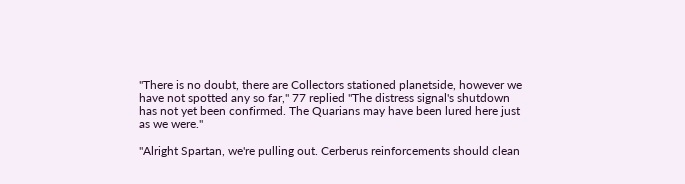"There is no doubt, there are Collectors stationed planetside, however we have not spotted any so far," 77 replied "The distress signal's shutdown has not yet been confirmed. The Quarians may have been lured here just as we were."

"Alright Spartan, we're pulling out. Cerberus reinforcements should clean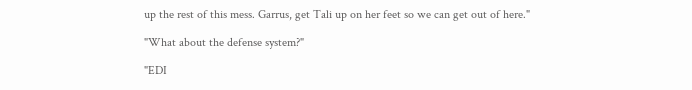up the rest of this mess. Garrus, get Tali up on her feet so we can get out of here."

"What about the defense system?"

"EDI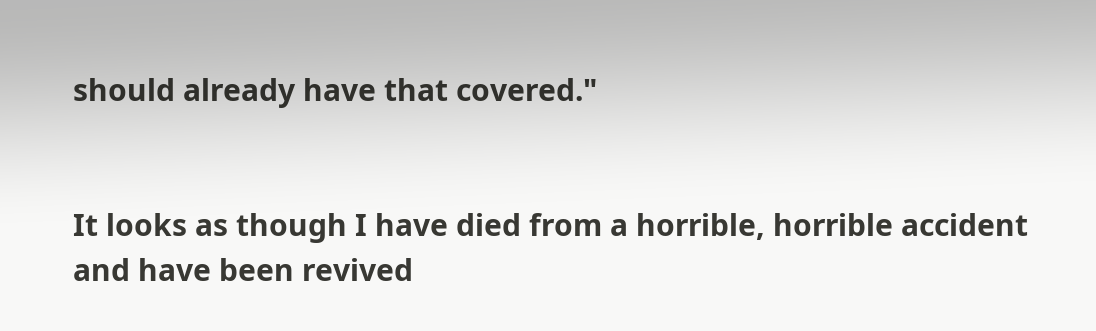should already have that covered."


It looks as though I have died from a horrible, horrible accident and have been revived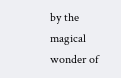by the magical wonder of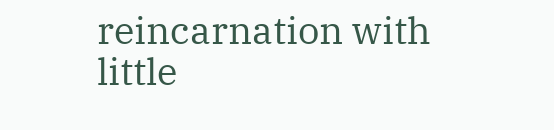reincarnation with little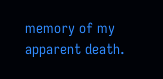memory of my apparent death.